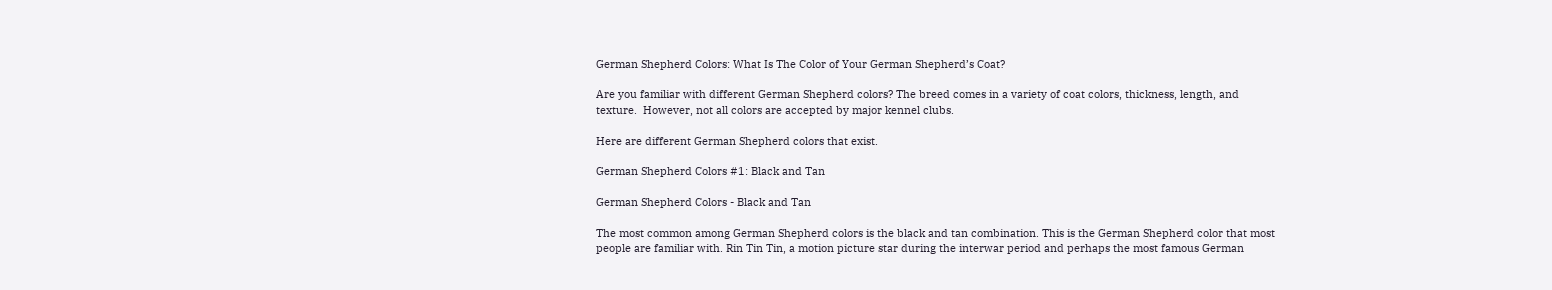German Shepherd Colors: What Is The Color of Your German Shepherd’s Coat?

Are you familiar with different German Shepherd colors? The breed comes in a variety of coat colors, thickness, length, and texture.  However, not all colors are accepted by major kennel clubs.

Here are different German Shepherd colors that exist.

German Shepherd Colors #1: Black and Tan

German Shepherd Colors - Black and Tan

The most common among German Shepherd colors is the black and tan combination. This is the German Shepherd color that most people are familiar with. Rin Tin Tin, a motion picture star during the interwar period and perhaps the most famous German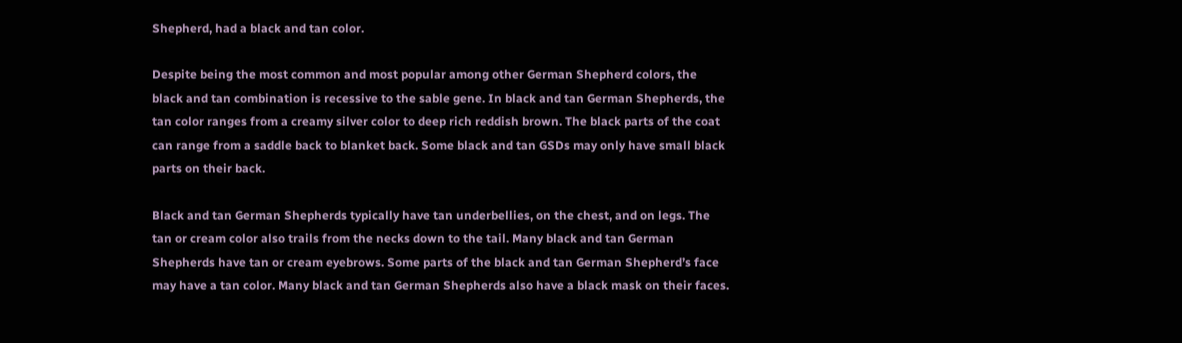Shepherd, had a black and tan color.

Despite being the most common and most popular among other German Shepherd colors, the black and tan combination is recessive to the sable gene. In black and tan German Shepherds, the tan color ranges from a creamy silver color to deep rich reddish brown. The black parts of the coat can range from a saddle back to blanket back. Some black and tan GSDs may only have small black parts on their back.

Black and tan German Shepherds typically have tan underbellies, on the chest, and on legs. The tan or cream color also trails from the necks down to the tail. Many black and tan German Shepherds have tan or cream eyebrows. Some parts of the black and tan German Shepherd’s face may have a tan color. Many black and tan German Shepherds also have a black mask on their faces.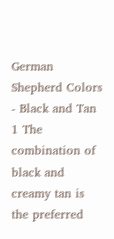German Shepherd Colors - Black and Tan 1 The combination of black and creamy tan is the preferred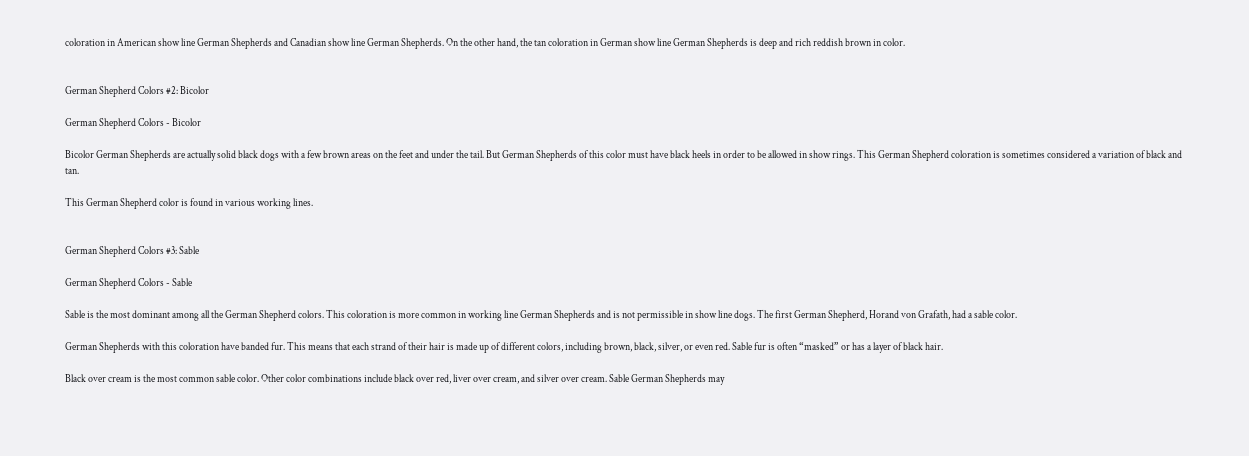coloration in American show line German Shepherds and Canadian show line German Shepherds. On the other hand, the tan coloration in German show line German Shepherds is deep and rich reddish brown in color.


German Shepherd Colors #2: Bicolor

German Shepherd Colors - Bicolor

Bicolor German Shepherds are actually solid black dogs with a few brown areas on the feet and under the tail. But German Shepherds of this color must have black heels in order to be allowed in show rings. This German Shepherd coloration is sometimes considered a variation of black and tan.

This German Shepherd color is found in various working lines.


German Shepherd Colors #3: Sable

German Shepherd Colors - Sable

Sable is the most dominant among all the German Shepherd colors. This coloration is more common in working line German Shepherds and is not permissible in show line dogs. The first German Shepherd, Horand von Grafath, had a sable color.

German Shepherds with this coloration have banded fur. This means that each strand of their hair is made up of different colors, including brown, black, silver, or even red. Sable fur is often “masked” or has a layer of black hair.

Black over cream is the most common sable color. Other color combinations include black over red, liver over cream, and silver over cream. Sable German Shepherds may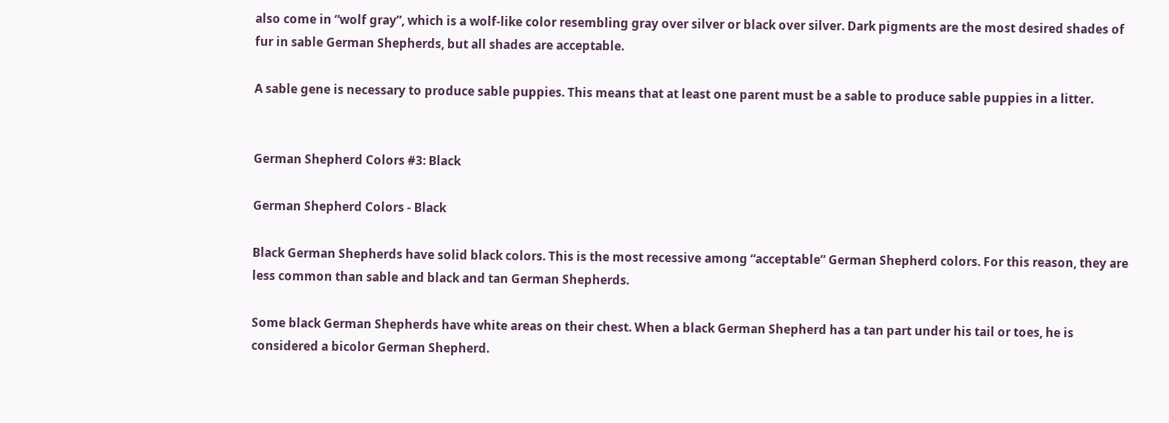also come in “wolf gray”, which is a wolf-like color resembling gray over silver or black over silver. Dark pigments are the most desired shades of fur in sable German Shepherds, but all shades are acceptable.

A sable gene is necessary to produce sable puppies. This means that at least one parent must be a sable to produce sable puppies in a litter.


German Shepherd Colors #3: Black

German Shepherd Colors - Black

Black German Shepherds have solid black colors. This is the most recessive among “acceptable” German Shepherd colors. For this reason, they are less common than sable and black and tan German Shepherds.

Some black German Shepherds have white areas on their chest. When a black German Shepherd has a tan part under his tail or toes, he is considered a bicolor German Shepherd.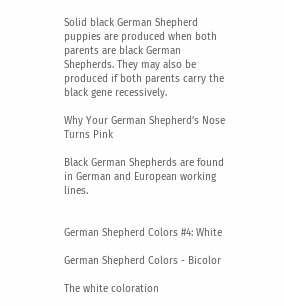Solid black German Shepherd puppies are produced when both parents are black German Shepherds. They may also be produced if both parents carry the black gene recessively.

Why Your German Shepherd’s Nose Turns Pink

Black German Shepherds are found in German and European working lines.


German Shepherd Colors #4: White

German Shepherd Colors - Bicolor

The white coloration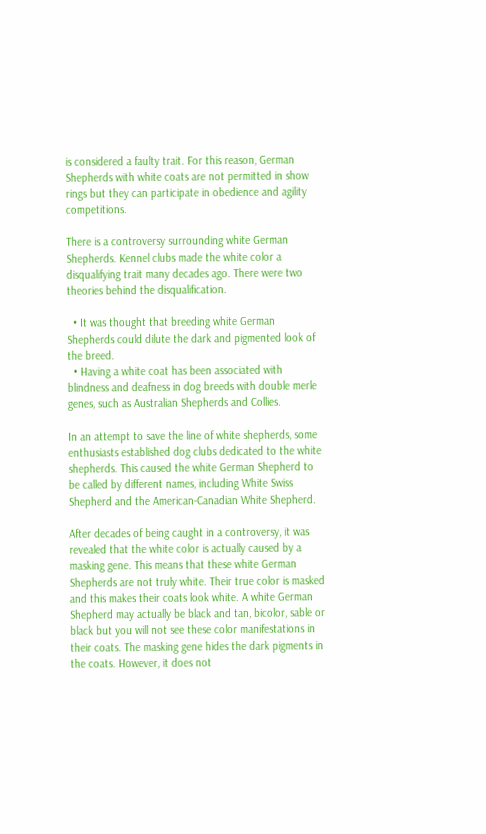is considered a faulty trait. For this reason, German Shepherds with white coats are not permitted in show rings but they can participate in obedience and agility competitions.

There is a controversy surrounding white German Shepherds. Kennel clubs made the white color a disqualifying trait many decades ago. There were two theories behind the disqualification.

  • It was thought that breeding white German Shepherds could dilute the dark and pigmented look of the breed.
  • Having a white coat has been associated with blindness and deafness in dog breeds with double merle genes, such as Australian Shepherds and Collies.

In an attempt to save the line of white shepherds, some enthusiasts established dog clubs dedicated to the white shepherds. This caused the white German Shepherd to be called by different names, including White Swiss Shepherd and the American-Canadian White Shepherd.

After decades of being caught in a controversy, it was revealed that the white color is actually caused by a masking gene. This means that these white German Shepherds are not truly white. Their true color is masked and this makes their coats look white. A white German Shepherd may actually be black and tan, bicolor, sable or black but you will not see these color manifestations in their coats. The masking gene hides the dark pigments in the coats. However, it does not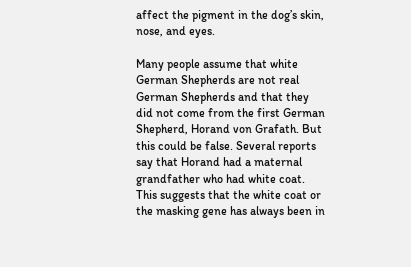affect the pigment in the dog’s skin, nose, and eyes.

Many people assume that white German Shepherds are not real German Shepherds and that they did not come from the first German Shepherd, Horand von Grafath. But this could be false. Several reports say that Horand had a maternal grandfather who had white coat. This suggests that the white coat or the masking gene has always been in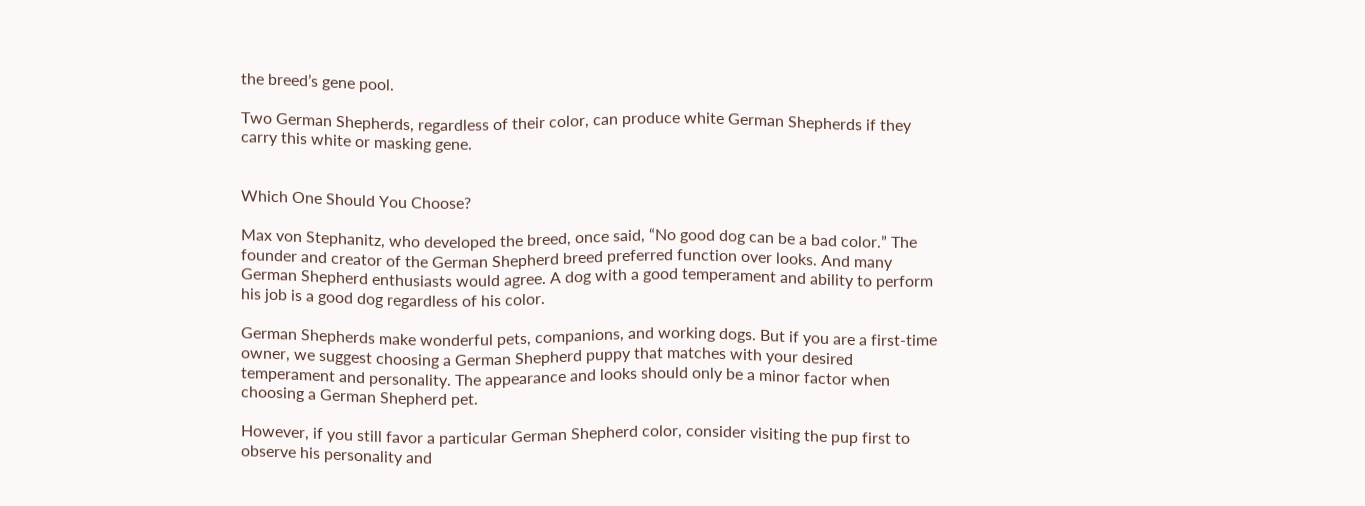the breed’s gene pool.

Two German Shepherds, regardless of their color, can produce white German Shepherds if they carry this white or masking gene.


Which One Should You Choose?

Max von Stephanitz, who developed the breed, once said, “No good dog can be a bad color.” The founder and creator of the German Shepherd breed preferred function over looks. And many German Shepherd enthusiasts would agree. A dog with a good temperament and ability to perform his job is a good dog regardless of his color.

German Shepherds make wonderful pets, companions, and working dogs. But if you are a first-time owner, we suggest choosing a German Shepherd puppy that matches with your desired temperament and personality. The appearance and looks should only be a minor factor when choosing a German Shepherd pet.

However, if you still favor a particular German Shepherd color, consider visiting the pup first to observe his personality and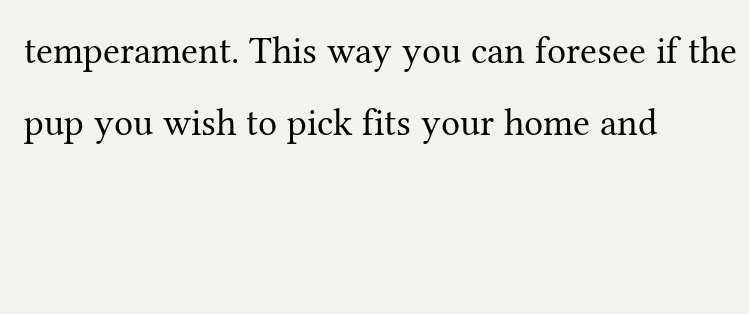temperament. This way you can foresee if the pup you wish to pick fits your home and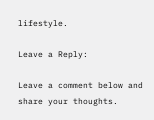lifestyle.

Leave a Reply:

Leave a comment below and share your thoughts.